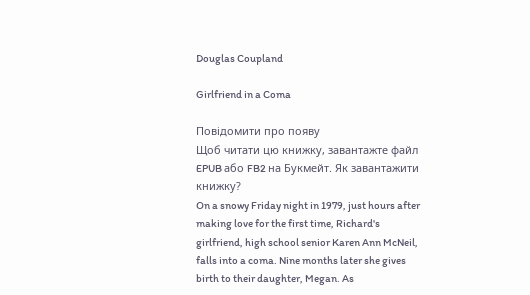Douglas Coupland

Girlfriend in a Coma

Повідомити про появу
Щоб читати цю книжку, завантажте файл EPUB або FB2 на Букмейт. Як завантажити книжку?
On a snowy Friday night in 1979, just hours after making love for the first time, Richard's girlfriend, high school senior Karen Ann McNeil, falls into a coma. Nine months later she gives birth to their daughter, Megan. As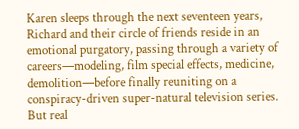Karen sleeps through the next seventeen years, Richard and their circle of friends reside in an emotional purgatory, passing through a variety of careers—modeling, film special effects, medicine, demolition—before finally reuniting on a conspiracy-driven super-natural television series. But real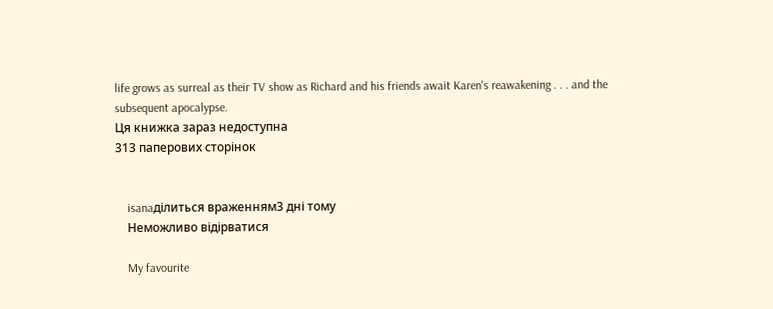life grows as surreal as their TV show as Richard and his friends await Karen's reawakening . . . and the subsequent apocalypse.
Ця книжка зараз недоступна
313 паперових сторінок


    isanaділиться враженням3 дні тому
    Неможливо відірватися

    My favourite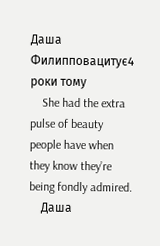Даша Филипповацитує4 роки тому
    She had the extra pulse of beauty people have when they know they’re being fondly admired.
    Даша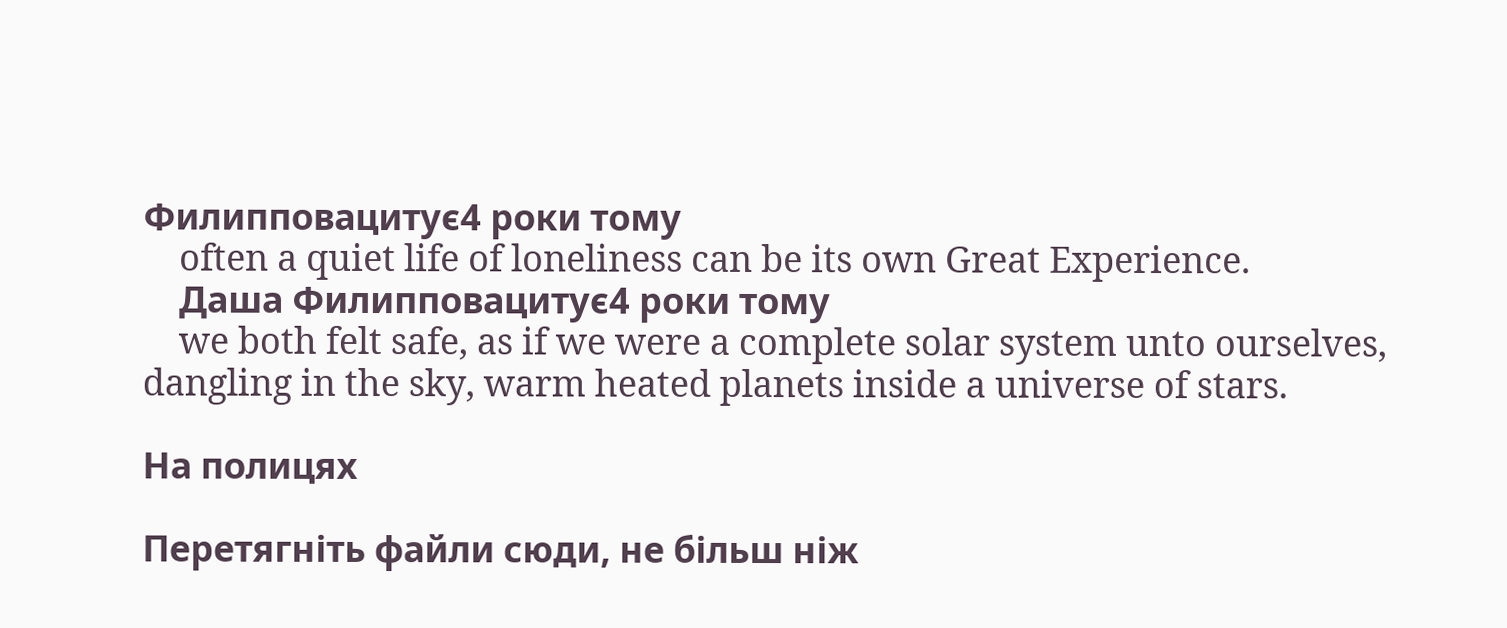Филипповацитує4 роки тому
    often a quiet life of loneliness can be its own Great Experience.
    Даша Филипповацитує4 роки тому
    we both felt safe, as if we were a complete solar system unto ourselves, dangling in the sky, warm heated planets inside a universe of stars.

На полицях

Перетягніть файли сюди, не більш ніж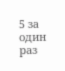5 за один раз